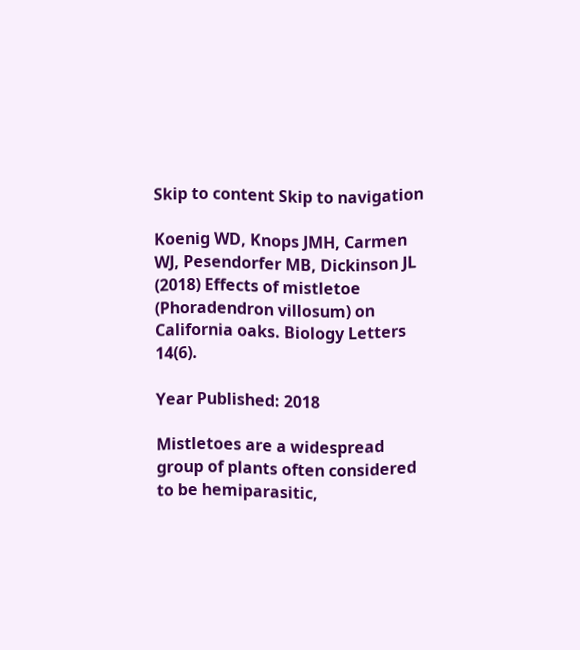Skip to content Skip to navigation

Koenig WD, Knops JMH, Carmen WJ, Pesendorfer MB, Dickinson JL (2018) Effects of mistletoe (Phoradendron villosum) on California oaks. Biology Letters 14(6).

Year Published: 2018

Mistletoes are a widespread group of plants often considered to be hemiparasitic,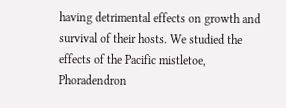having detrimental effects on growth and survival of their hosts. We studied the effects of the Pacific mistletoe, Phoradendron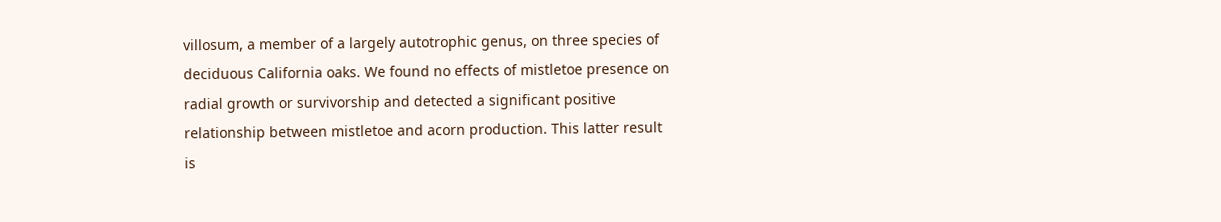villosum, a member of a largely autotrophic genus, on three species of deciduous California oaks. We found no effects of mistletoe presence on radial growth or survivorship and detected a significant positive relationship between mistletoe and acorn production. This latter result is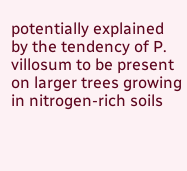potentially explained by the tendency of P. villosum to be present on larger trees growing in nitrogen-rich soils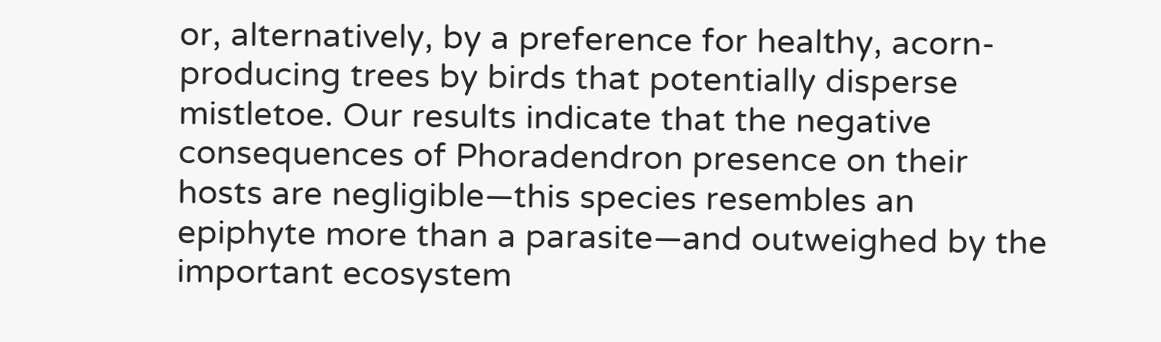or, alternatively, by a preference for healthy, acorn-producing trees by birds that potentially disperse mistletoe. Our results indicate that the negative consequences of Phoradendron presence on their hosts are negligible—this species resembles an epiphyte more than a parasite—and outweighed by the important ecosystem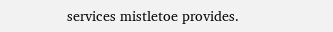services mistletoe provides.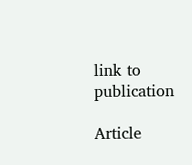link to publication

Article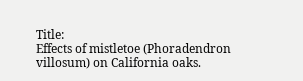Title:
Effects of mistletoe (Phoradendron villosum) on California oaks.